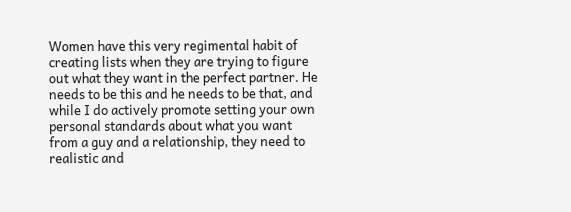Women have this very regimental habit of creating lists when they are trying to figure out what they want in the perfect partner. He needs to be this and he needs to be that, and while I do actively promote setting your own personal standards about what you want from a guy and a relationship, they need to realistic and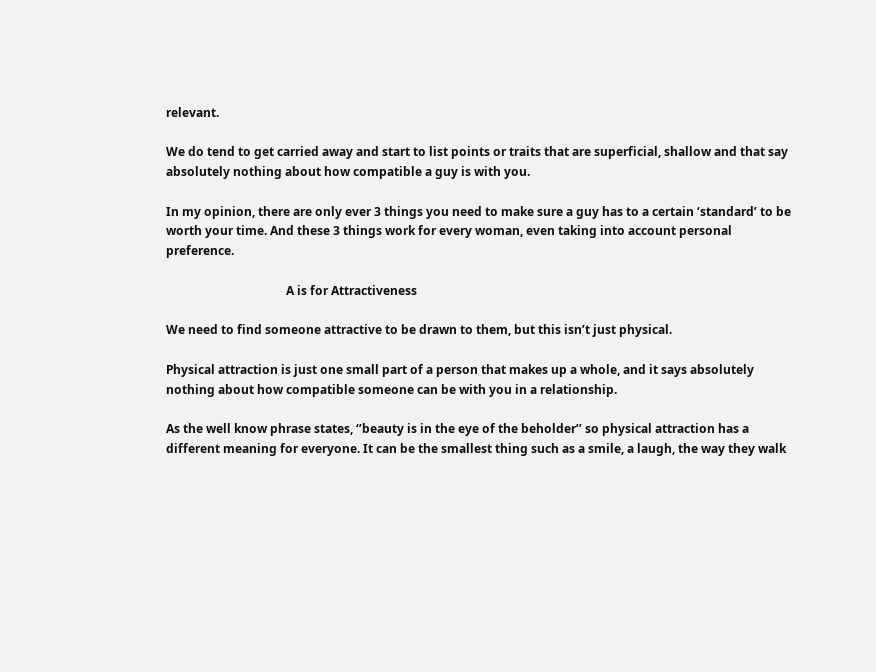relevant.

We do tend to get carried away and start to list points or traits that are superficial, shallow and that say absolutely nothing about how compatible a guy is with you.

In my opinion, there are only ever 3 things you need to make sure a guy has to a certain ‘standard’ to be worth your time. And these 3 things work for every woman, even taking into account personal preference.

                                        A is for Attractiveness

We need to find someone attractive to be drawn to them, but this isn’t just physical.

Physical attraction is just one small part of a person that makes up a whole, and it says absolutely nothing about how compatible someone can be with you in a relationship.

As the well know phrase states, ‘’beauty is in the eye of the beholder’’ so physical attraction has a different meaning for everyone. It can be the smallest thing such as a smile, a laugh, the way they walk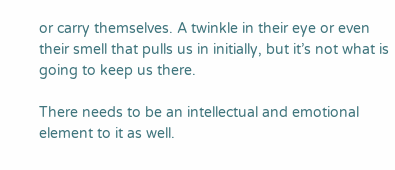or carry themselves. A twinkle in their eye or even their smell that pulls us in initially, but it’s not what is going to keep us there.

There needs to be an intellectual and emotional element to it as well.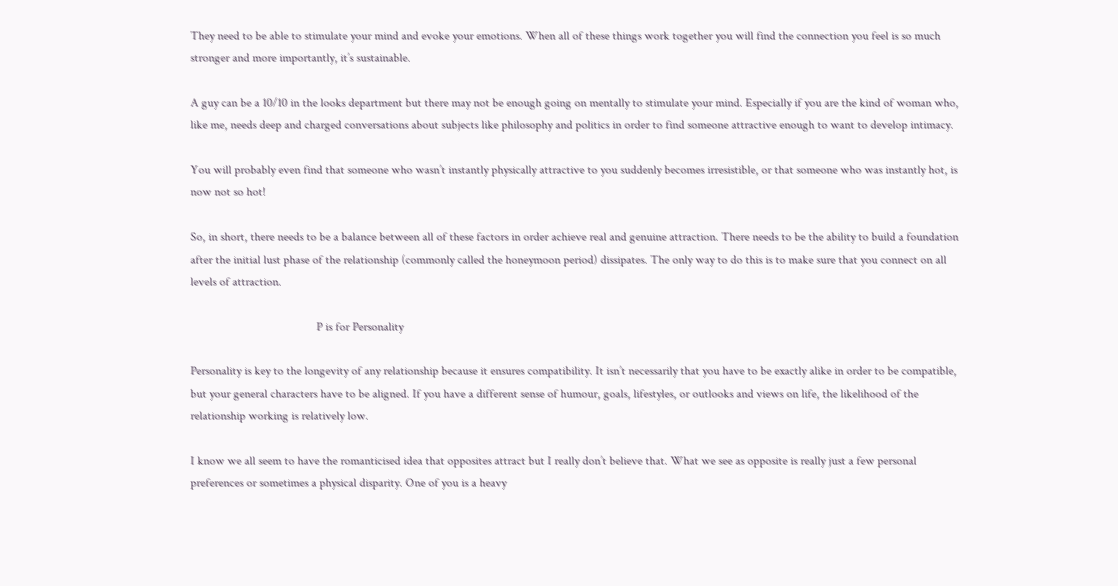They need to be able to stimulate your mind and evoke your emotions. When all of these things work together you will find the connection you feel is so much stronger and more importantly, it’s sustainable.

A guy can be a 10/10 in the looks department but there may not be enough going on mentally to stimulate your mind. Especially if you are the kind of woman who, like me, needs deep and charged conversations about subjects like philosophy and politics in order to find someone attractive enough to want to develop intimacy.

You will probably even find that someone who wasn’t instantly physically attractive to you suddenly becomes irresistible, or that someone who was instantly hot, is now not so hot!

So, in short, there needs to be a balance between all of these factors in order achieve real and genuine attraction. There needs to be the ability to build a foundation after the initial lust phase of the relationship (commonly called the honeymoon period) dissipates. The only way to do this is to make sure that you connect on all levels of attraction.

                                          P is for Personality

Personality is key to the longevity of any relationship because it ensures compatibility. It isn’t necessarily that you have to be exactly alike in order to be compatible, but your general characters have to be aligned. If you have a different sense of humour, goals, lifestyles, or outlooks and views on life, the likelihood of the relationship working is relatively low.

I know we all seem to have the romanticised idea that opposites attract but I really don’t believe that. What we see as opposite is really just a few personal preferences or sometimes a physical disparity. One of you is a heavy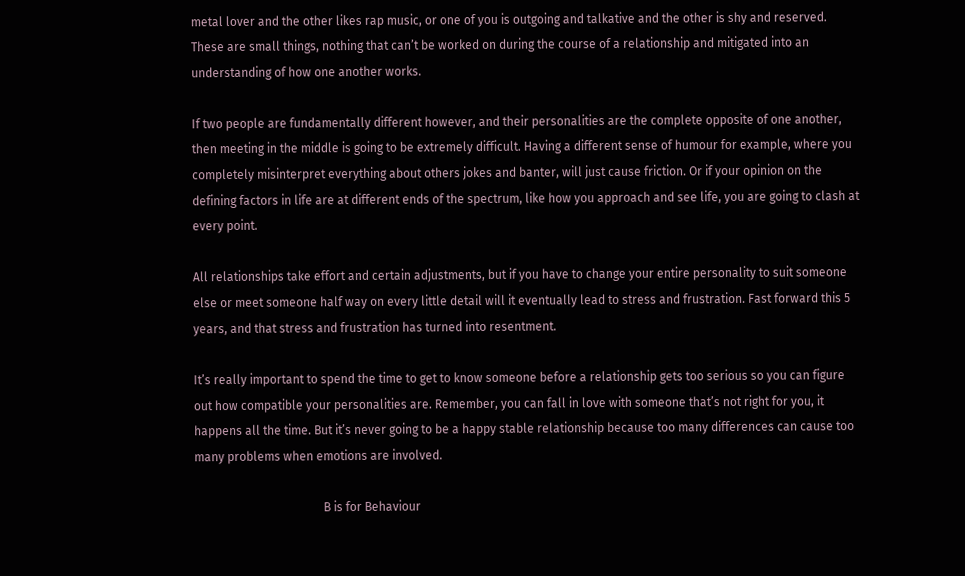metal lover and the other likes rap music, or one of you is outgoing and talkative and the other is shy and reserved. These are small things, nothing that can’t be worked on during the course of a relationship and mitigated into an understanding of how one another works.

If two people are fundamentally different however, and their personalities are the complete opposite of one another, then meeting in the middle is going to be extremely difficult. Having a different sense of humour for example, where you completely misinterpret everything about others jokes and banter, will just cause friction. Or if your opinion on the defining factors in life are at different ends of the spectrum, like how you approach and see life, you are going to clash at every point.

All relationships take effort and certain adjustments, but if you have to change your entire personality to suit someone else or meet someone half way on every little detail will it eventually lead to stress and frustration. Fast forward this 5 years, and that stress and frustration has turned into resentment.

It’s really important to spend the time to get to know someone before a relationship gets too serious so you can figure out how compatible your personalities are. Remember, you can fall in love with someone that’s not right for you, it happens all the time. But it’s never going to be a happy stable relationship because too many differences can cause too many problems when emotions are involved.

                                           B is for Behaviour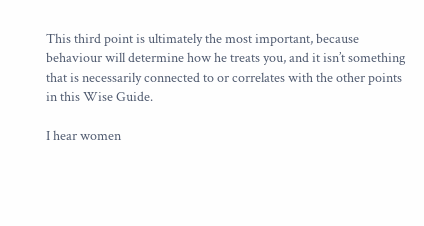This third point is ultimately the most important, because behaviour will determine how he treats you, and it isn’t something that is necessarily connected to or correlates with the other points in this Wise Guide.

I hear women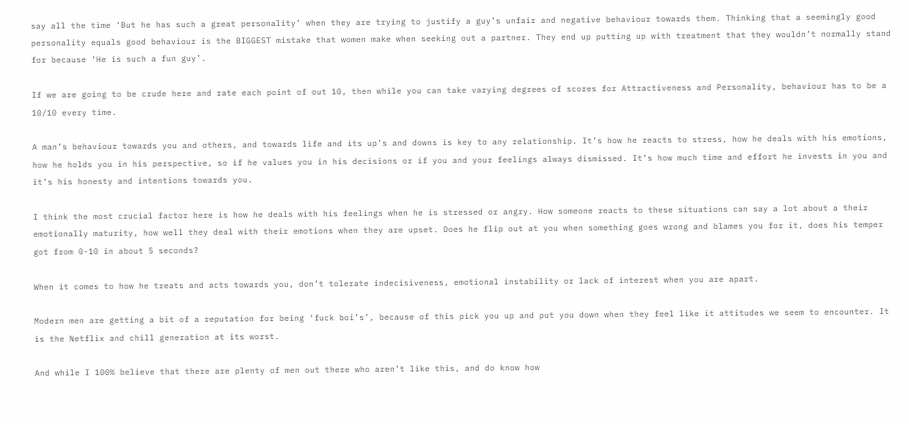say all the time ‘But he has such a great personality’ when they are trying to justify a guy’s unfair and negative behaviour towards them. Thinking that a seemingly good personality equals good behaviour is the BIGGEST mistake that women make when seeking out a partner. They end up putting up with treatment that they wouldn’t normally stand for because ‘He is such a fun guy’.

If we are going to be crude here and rate each point of out 10, then while you can take varying degrees of scores for Attractiveness and Personality, behaviour has to be a 10/10 every time.

A man’s behaviour towards you and others, and towards life and its up’s and downs is key to any relationship. It’s how he reacts to stress, how he deals with his emotions, how he holds you in his perspective, so if he values you in his decisions or if you and your feelings always dismissed. It’s how much time and effort he invests in you and it’s his honesty and intentions towards you.

I think the most crucial factor here is how he deals with his feelings when he is stressed or angry. How someone reacts to these situations can say a lot about a their emotionally maturity, how well they deal with their emotions when they are upset. Does he flip out at you when something goes wrong and blames you for it, does his temper got from 0-10 in about 5 seconds?

When it comes to how he treats and acts towards you, don’t tolerate indecisiveness, emotional instability or lack of interest when you are apart.

Modern men are getting a bit of a reputation for being ‘fuck boi’s’, because of this pick you up and put you down when they feel like it attitudes we seem to encounter. It is the Netflix and chill generation at its worst.

And while I 100% believe that there are plenty of men out there who aren’t like this, and do know how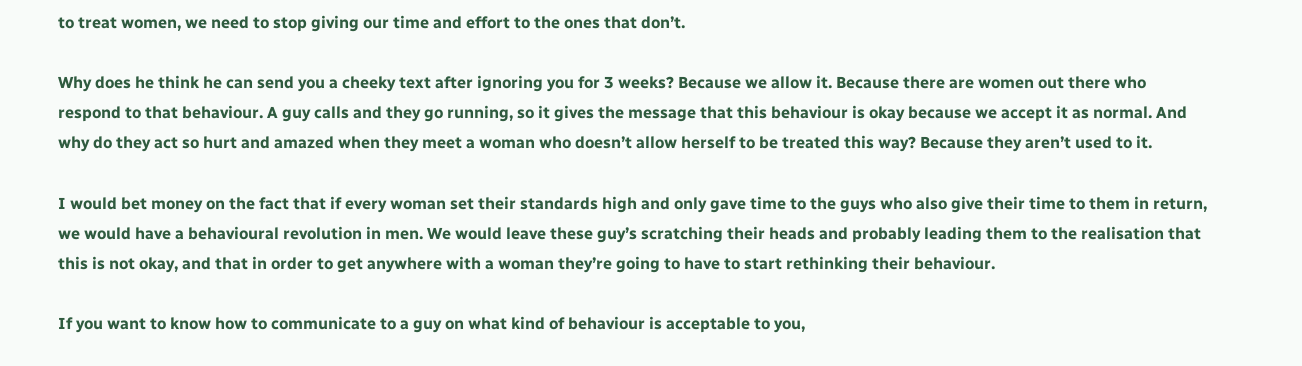to treat women, we need to stop giving our time and effort to the ones that don’t.

Why does he think he can send you a cheeky text after ignoring you for 3 weeks? Because we allow it. Because there are women out there who respond to that behaviour. A guy calls and they go running, so it gives the message that this behaviour is okay because we accept it as normal. And why do they act so hurt and amazed when they meet a woman who doesn’t allow herself to be treated this way? Because they aren’t used to it.

I would bet money on the fact that if every woman set their standards high and only gave time to the guys who also give their time to them in return, we would have a behavioural revolution in men. We would leave these guy’s scratching their heads and probably leading them to the realisation that this is not okay, and that in order to get anywhere with a woman they’re going to have to start rethinking their behaviour.

If you want to know how to communicate to a guy on what kind of behaviour is acceptable to you,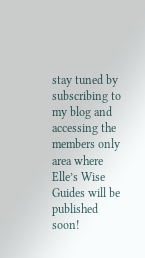stay tuned by subscribing to my blog and accessing the members only area where Elle’s Wise Guides will be published soon!